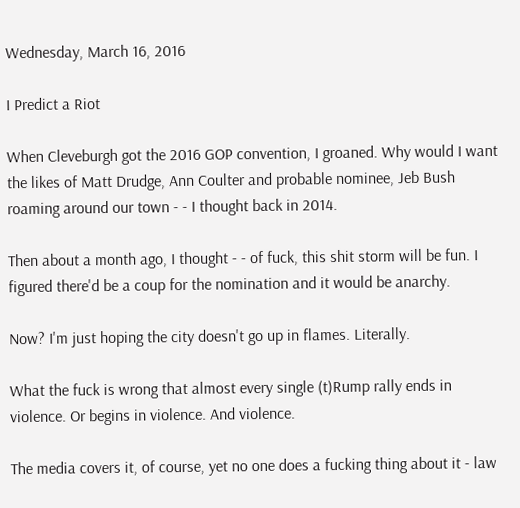Wednesday, March 16, 2016

I Predict a Riot

When Cleveburgh got the 2016 GOP convention, I groaned. Why would I want the likes of Matt Drudge, Ann Coulter and probable nominee, Jeb Bush roaming around our town - - I thought back in 2014.

Then about a month ago, I thought - - of fuck, this shit storm will be fun. I figured there'd be a coup for the nomination and it would be anarchy.

Now? I'm just hoping the city doesn't go up in flames. Literally.

What the fuck is wrong that almost every single (t)Rump rally ends in violence. Or begins in violence. And violence.

The media covers it, of course, yet no one does a fucking thing about it - law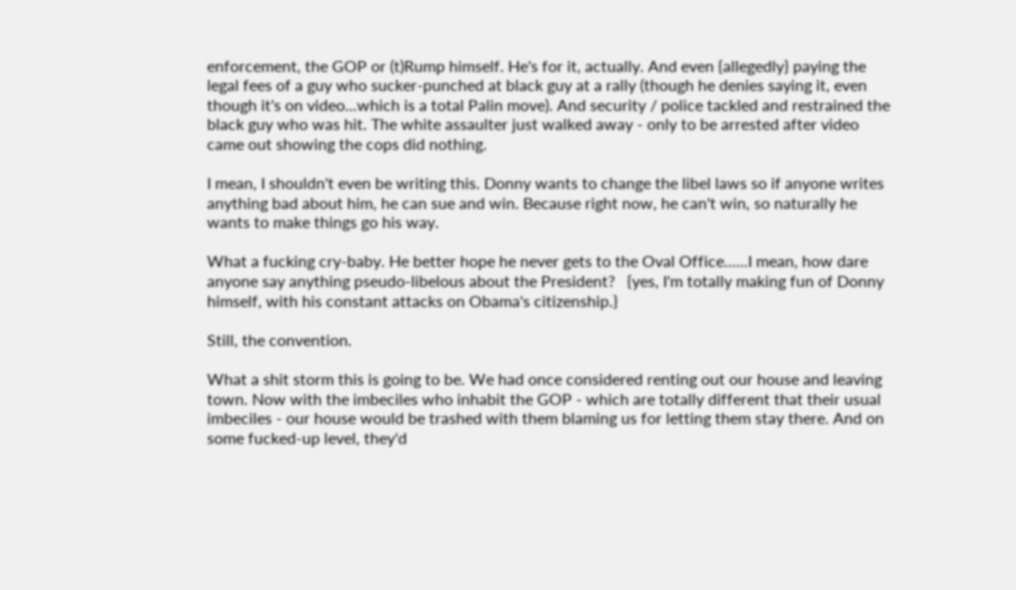enforcement, the GOP or (t)Rump himself. He's for it, actually. And even {allegedly} paying the legal fees of a guy who sucker-punched at black guy at a rally (though he denies saying it, even though it's on video...which is a total Palin move). And security / police tackled and restrained the black guy who was hit. The white assaulter just walked away - only to be arrested after video came out showing the cops did nothing.

I mean, I shouldn't even be writing this. Donny wants to change the libel laws so if anyone writes anything bad about him, he can sue and win. Because right now, he can't win, so naturally he wants to make things go his way.

What a fucking cry-baby. He better hope he never gets to the Oval Office......I mean, how dare anyone say anything pseudo-libelous about the President?   {yes, I'm totally making fun of Donny himself, with his constant attacks on Obama's citizenship.}

Still, the convention.

What a shit storm this is going to be. We had once considered renting out our house and leaving town. Now with the imbeciles who inhabit the GOP - which are totally different that their usual imbeciles - our house would be trashed with them blaming us for letting them stay there. And on some fucked-up level, they'd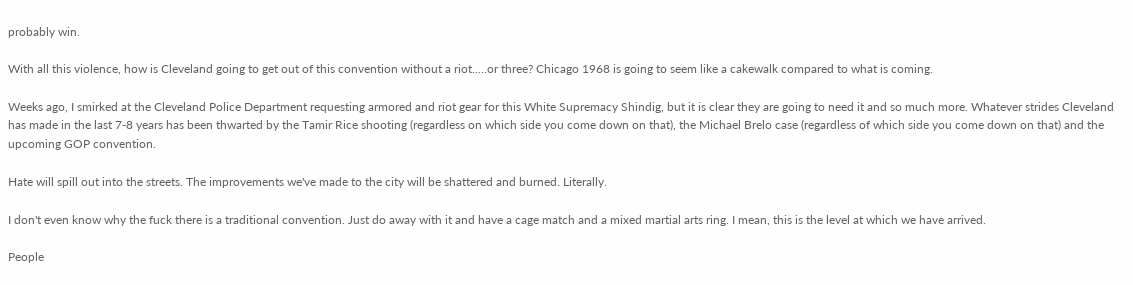probably win.

With all this violence, how is Cleveland going to get out of this convention without a riot.....or three? Chicago 1968 is going to seem like a cakewalk compared to what is coming.

Weeks ago, I smirked at the Cleveland Police Department requesting armored and riot gear for this White Supremacy Shindig, but it is clear they are going to need it and so much more. Whatever strides Cleveland has made in the last 7-8 years has been thwarted by the Tamir Rice shooting (regardless on which side you come down on that), the Michael Brelo case (regardless of which side you come down on that) and the upcoming GOP convention.

Hate will spill out into the streets. The improvements we've made to the city will be shattered and burned. Literally.

I don't even know why the fuck there is a traditional convention. Just do away with it and have a cage match and a mixed martial arts ring. I mean, this is the level at which we have arrived.

People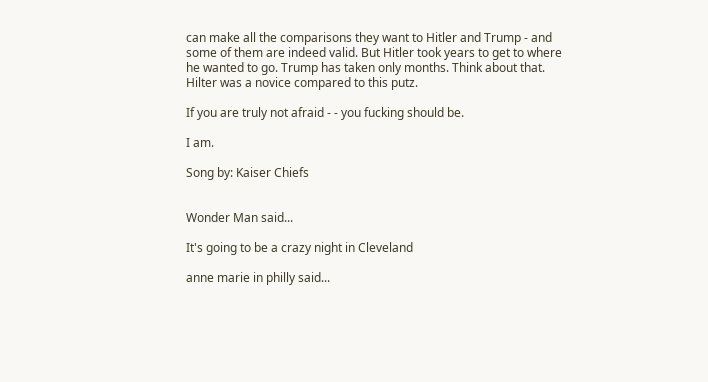can make all the comparisons they want to Hitler and Trump - and some of them are indeed valid. But Hitler took years to get to where he wanted to go. Trump has taken only months. Think about that. Hilter was a novice compared to this putz.

If you are truly not afraid - - you fucking should be.

I am.

Song by: Kaiser Chiefs


Wonder Man said...

It's going to be a crazy night in Cleveland

anne marie in philly said...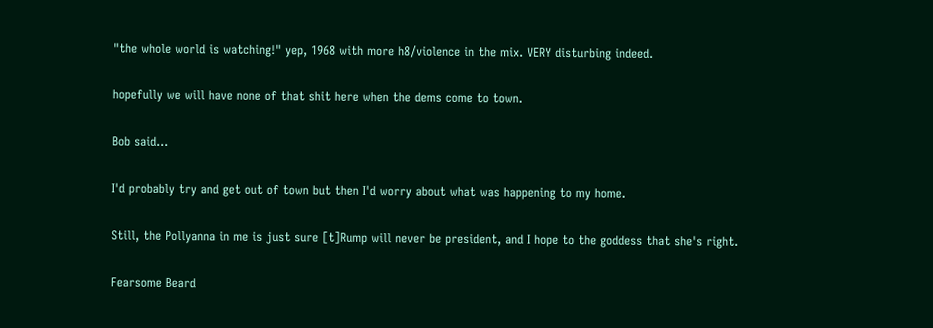"the whole world is watching!" yep, 1968 with more h8/violence in the mix. VERY disturbing indeed.

hopefully we will have none of that shit here when the dems come to town.

Bob said...

I'd probably try and get out of town but then I'd worry about what was happening to my home.

Still, the Pollyanna in me is just sure [t]Rump will never be president, and I hope to the goddess that she's right.

Fearsome Beard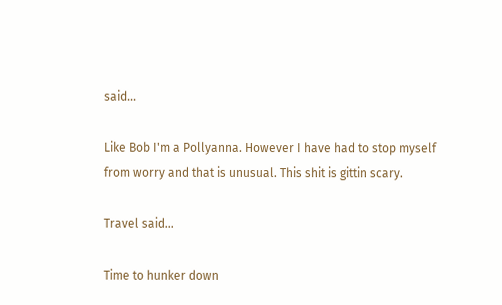said...

Like Bob I'm a Pollyanna. However I have had to stop myself from worry and that is unusual. This shit is gittin scary.

Travel said...

Time to hunker down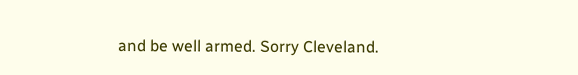and be well armed. Sorry Cleveland.